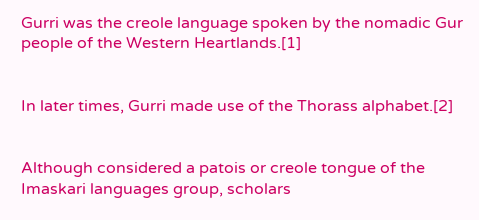Gurri was the creole language spoken by the nomadic Gur people of the Western Heartlands.[1]


In later times, Gurri made use of the Thorass alphabet.[2]


Although considered a patois or creole tongue of the Imaskari languages group, scholars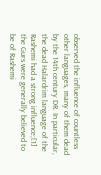observed the influence of countless other languages, many of them dead by the 14th century DR. In particular, the dead Halardrim language of the Rashemi had a strong influence;[1] the Gurs were generally believed to be of Rashemi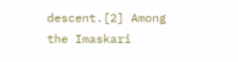descent.[2] Among the Imaskari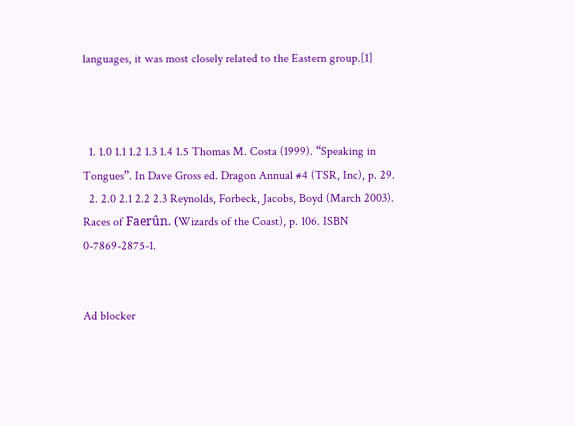languages, it was most closely related to the Eastern group.[1]



  1. 1.0 1.1 1.2 1.3 1.4 1.5 Thomas M. Costa (1999). “Speaking in Tongues”. In Dave Gross ed. Dragon Annual #4 (TSR, Inc), p. 29.
  2. 2.0 2.1 2.2 2.3 Reynolds, Forbeck, Jacobs, Boyd (March 2003). Races of Faerûn. (Wizards of the Coast), p. 106. ISBN 0-7869-2875-1.


Ad blocker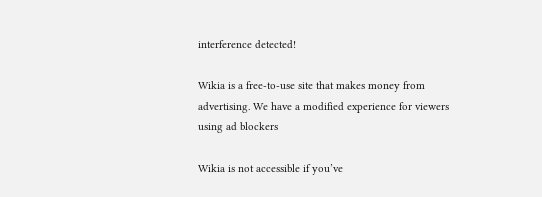interference detected!

Wikia is a free-to-use site that makes money from advertising. We have a modified experience for viewers using ad blockers

Wikia is not accessible if you’ve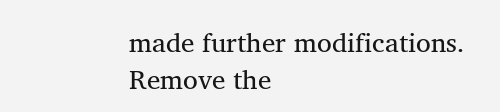made further modifications. Remove the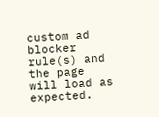custom ad blocker rule(s) and the page will load as expected.